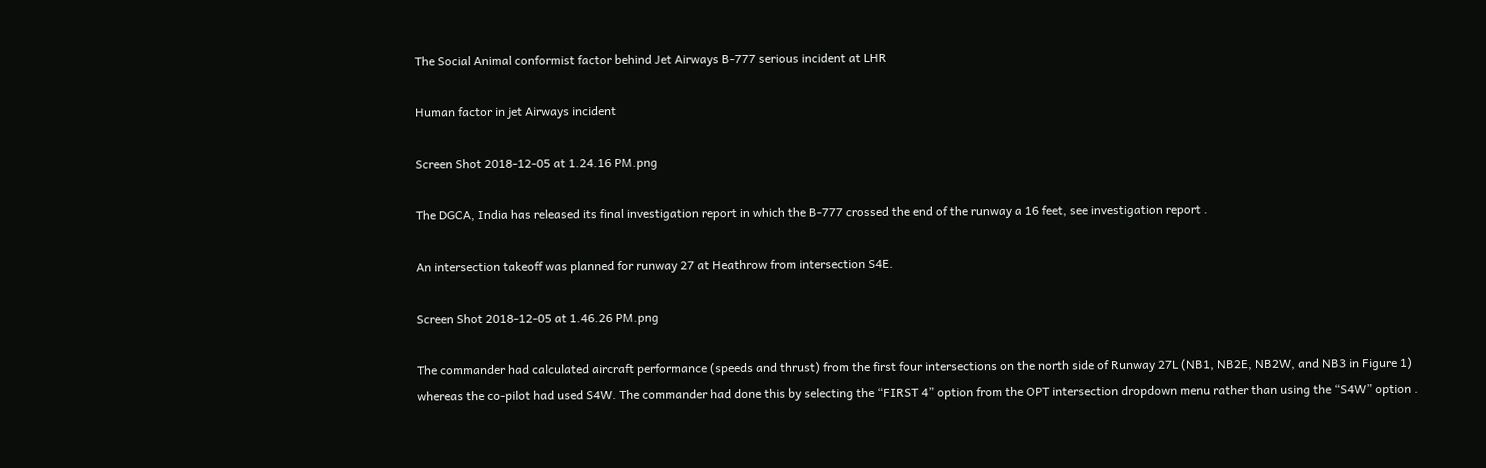The Social Animal conformist factor behind Jet Airways B-777 serious incident at LHR

Human factor in jet Airways incident

Screen Shot 2018-12-05 at 1.24.16 PM.png

The DGCA, India has released its final investigation report in which the B-777 crossed the end of the runway a 16 feet, see investigation report .

An intersection takeoff was planned for runway 27 at Heathrow from intersection S4E.

Screen Shot 2018-12-05 at 1.46.26 PM.png

The commander had calculated aircraft performance (speeds and thrust) from the first four intersections on the north side of Runway 27L (NB1, NB2E, NB2W, and NB3 in Figure 1) whereas the co-pilot had used S4W. The commander had done this by selecting the “FIRST 4” option from the OPT intersection dropdown menu rather than using the “S4W” option .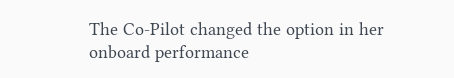The Co-Pilot changed the option in her onboard performance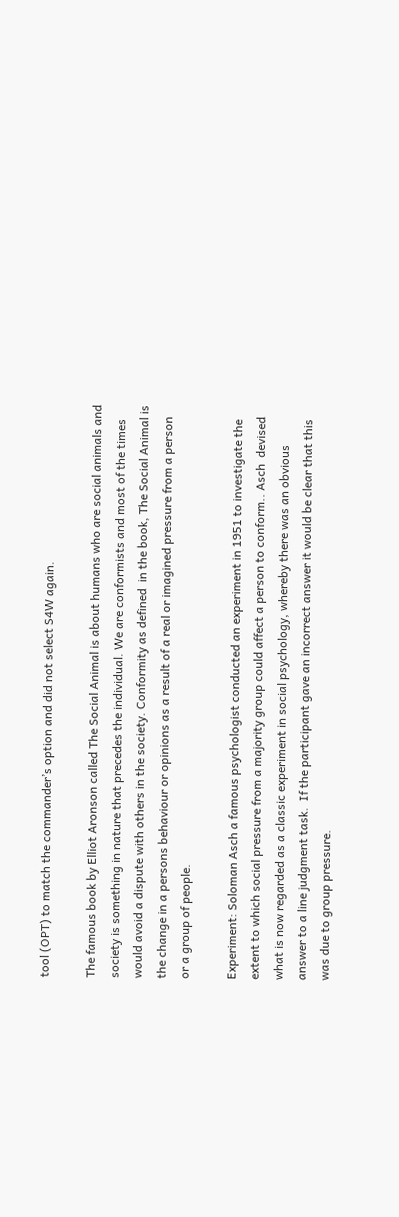tool (OPT) to match the commander’s option and did not select S4W again.

The famous book by Elliot Aronson called The Social Animal is about humans who are social animals and society is something in nature that precedes the individual. We are conformists and most of the times would avoid a dispute with others in the society. Conformity as defined  in the book, The Social Animal is the change in a persons behaviour or opinions as a result of a real or imagined pressure from a person or a group of people.

Experiment: Soloman Asch a famous psychologist conducted an experiment in 1951 to investigate the extent to which social pressure from a majority group could affect a person to conform.. Asch  devised what is now regarded as a classic experiment in social psychology, whereby there was an obvious answer to a line judgment task.  If the participant gave an incorrect answer it would be clear that this was due to group pressure.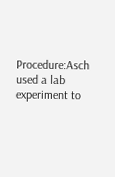Procedure:Asch used a lab experiment to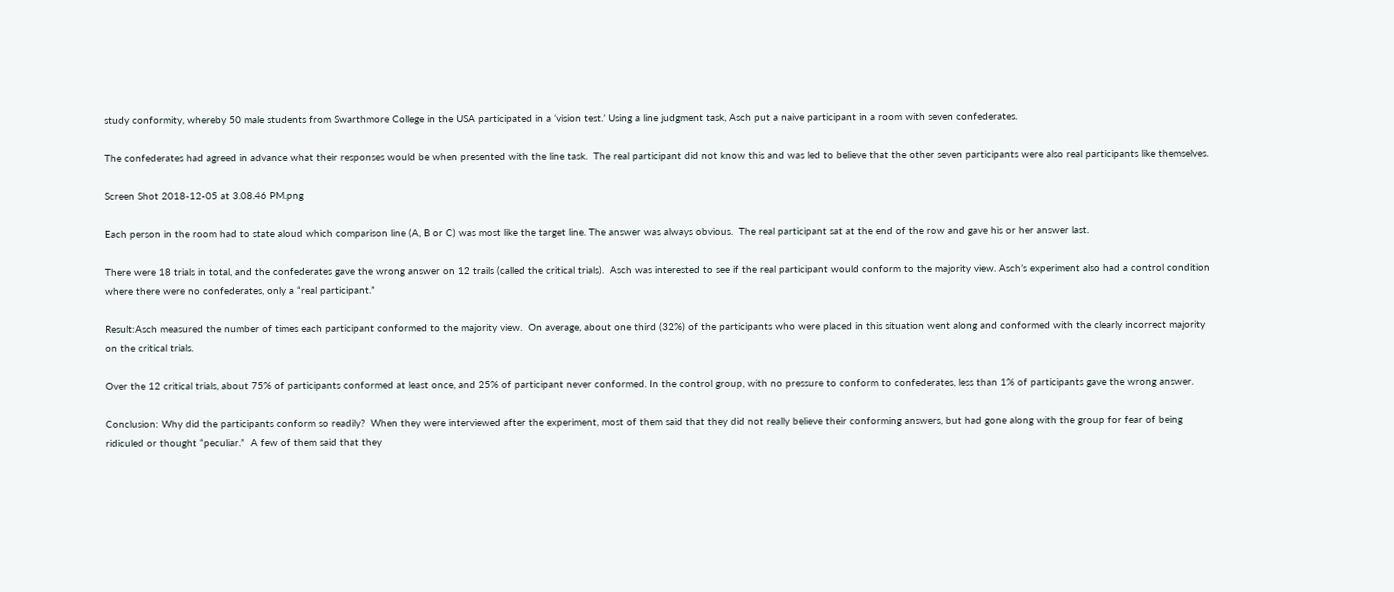study conformity, whereby 50 male students from Swarthmore College in the USA participated in a ‘vision test.’ Using a line judgment task, Asch put a naive participant in a room with seven confederates.

The confederates had agreed in advance what their responses would be when presented with the line task.  The real participant did not know this and was led to believe that the other seven participants were also real participants like themselves.

Screen Shot 2018-12-05 at 3.08.46 PM.png

Each person in the room had to state aloud which comparison line (A, B or C) was most like the target line. The answer was always obvious.  The real participant sat at the end of the row and gave his or her answer last.

There were 18 trials in total, and the confederates gave the wrong answer on 12 trails (called the critical trials).  Asch was interested to see if the real participant would conform to the majority view. Asch’s experiment also had a control condition where there were no confederates, only a “real participant.”

Result:Asch measured the number of times each participant conformed to the majority view.  On average, about one third (32%) of the participants who were placed in this situation went along and conformed with the clearly incorrect majority on the critical trials.

Over the 12 critical trials, about 75% of participants conformed at least once, and 25% of participant never conformed. In the control group, with no pressure to conform to confederates, less than 1% of participants gave the wrong answer.

Conclusion: Why did the participants conform so readily?  When they were interviewed after the experiment, most of them said that they did not really believe their conforming answers, but had gone along with the group for fear of being ridiculed or thought “peculiar.”  A few of them said that they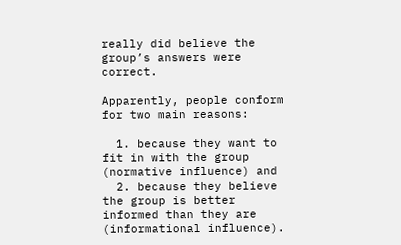really did believe the group’s answers were correct.

Apparently, people conform for two main reasons:

  1. because they want to fit in with the group (normative influence) and
  2. because they believe the group is better informed than they are (informational influence).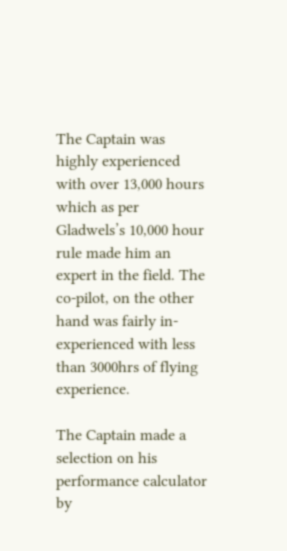The Captain was highly experienced with over 13,000 hours which as per Gladwels’s 10,000 hour rule made him an expert in the field. The co-pilot, on the other hand was fairly in-experienced with less than 3000hrs of flying experience.

The Captain made a selection on his performance calculator by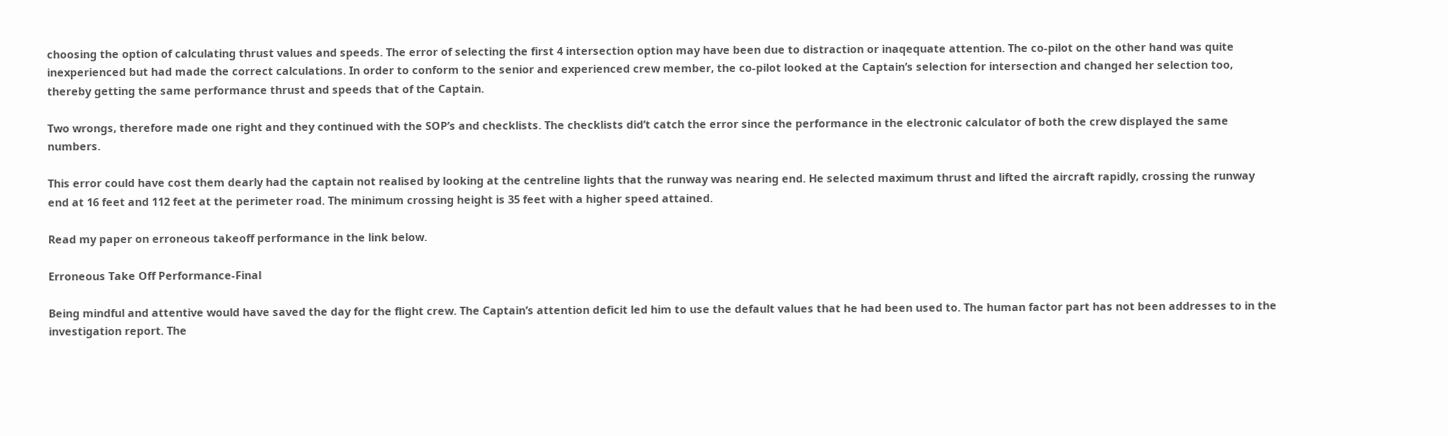choosing the option of calculating thrust values and speeds. The error of selecting the first 4 intersection option may have been due to distraction or inaqequate attention. The co-pilot on the other hand was quite inexperienced but had made the correct calculations. In order to conform to the senior and experienced crew member, the co-pilot looked at the Captain’s selection for intersection and changed her selection too, thereby getting the same performance thrust and speeds that of the Captain.

Two wrongs, therefore made one right and they continued with the SOP’s and checklists. The checklists did’t catch the error since the performance in the electronic calculator of both the crew displayed the same numbers.

This error could have cost them dearly had the captain not realised by looking at the centreline lights that the runway was nearing end. He selected maximum thrust and lifted the aircraft rapidly, crossing the runway end at 16 feet and 112 feet at the perimeter road. The minimum crossing height is 35 feet with a higher speed attained.

Read my paper on erroneous takeoff performance in the link below.

Erroneous Take Off Performance-Final

Being mindful and attentive would have saved the day for the flight crew. The Captain’s attention deficit led him to use the default values that he had been used to. The human factor part has not been addresses to in the investigation report. The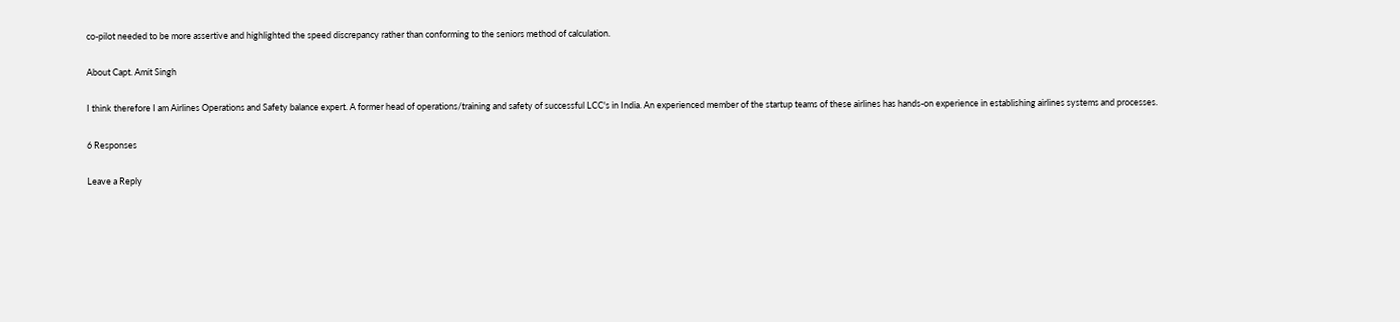co-pilot needed to be more assertive and highlighted the speed discrepancy rather than conforming to the seniors method of calculation.

About Capt. Amit Singh

I think therefore I am Airlines Operations and Safety balance expert. A former head of operations/training and safety of successful LCC's in India. An experienced member of the startup teams of these airlines has hands-on experience in establishing airlines systems and processes.

6 Responses

Leave a Reply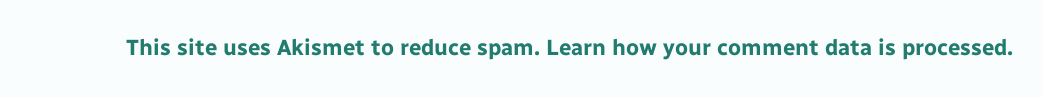This site uses Akismet to reduce spam. Learn how your comment data is processed.